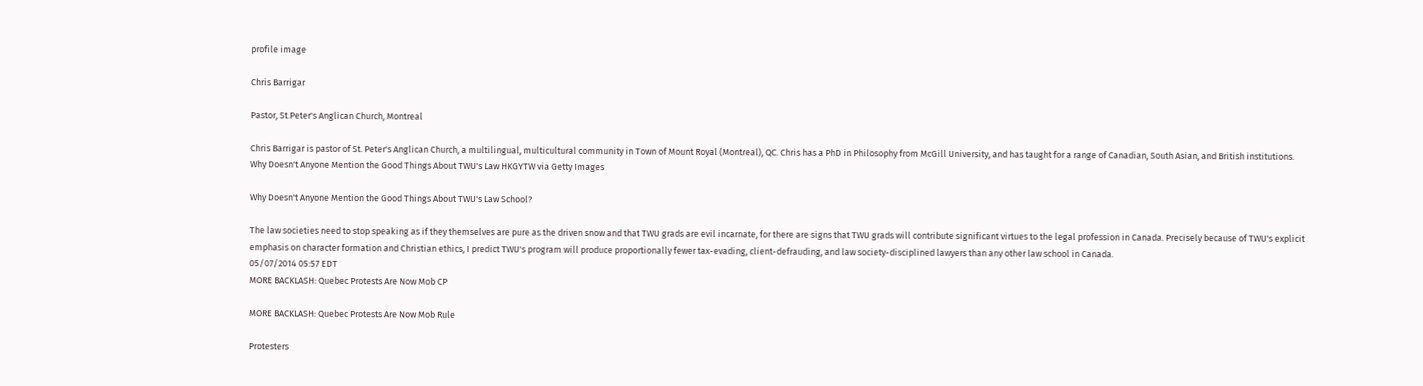profile image

Chris Barrigar

Pastor, St.Peter's Anglican Church, Montreal

Chris Barrigar is pastor of St. Peter's Anglican Church, a multilingual, multicultural community in Town of Mount Royal (Montreal), QC. Chris has a PhD in Philosophy from McGill University, and has taught for a range of Canadian, South Asian, and British institutions.
Why Doesn't Anyone Mention the Good Things About TWU's Law HKGYTW via Getty Images

Why Doesn't Anyone Mention the Good Things About TWU's Law School?

The law societies need to stop speaking as if they themselves are pure as the driven snow and that TWU grads are evil incarnate, for there are signs that TWU grads will contribute significant virtues to the legal profession in Canada. Precisely because of TWU's explicit emphasis on character formation and Christian ethics, I predict TWU's program will produce proportionally fewer tax-evading, client-defrauding, and law society-disciplined lawyers than any other law school in Canada.
05/07/2014 05:57 EDT
MORE BACKLASH: Quebec Protests Are Now Mob CP

MORE BACKLASH: Quebec Protests Are Now Mob Rule

Protesters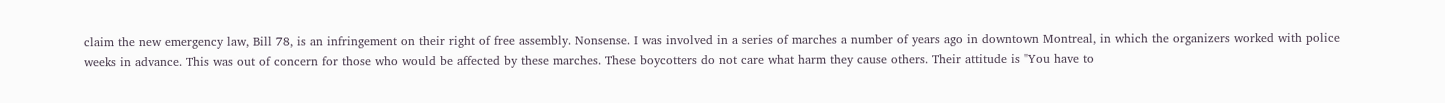claim the new emergency law, Bill 78, is an infringement on their right of free assembly. Nonsense. I was involved in a series of marches a number of years ago in downtown Montreal, in which the organizers worked with police weeks in advance. This was out of concern for those who would be affected by these marches. These boycotters do not care what harm they cause others. Their attitude is "You have to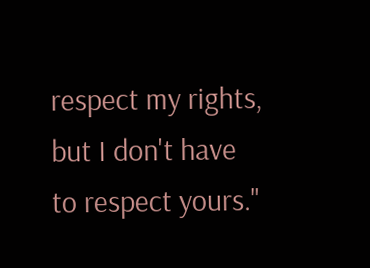respect my rights, but I don't have to respect yours."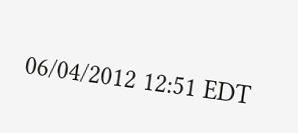06/04/2012 12:51 EDT